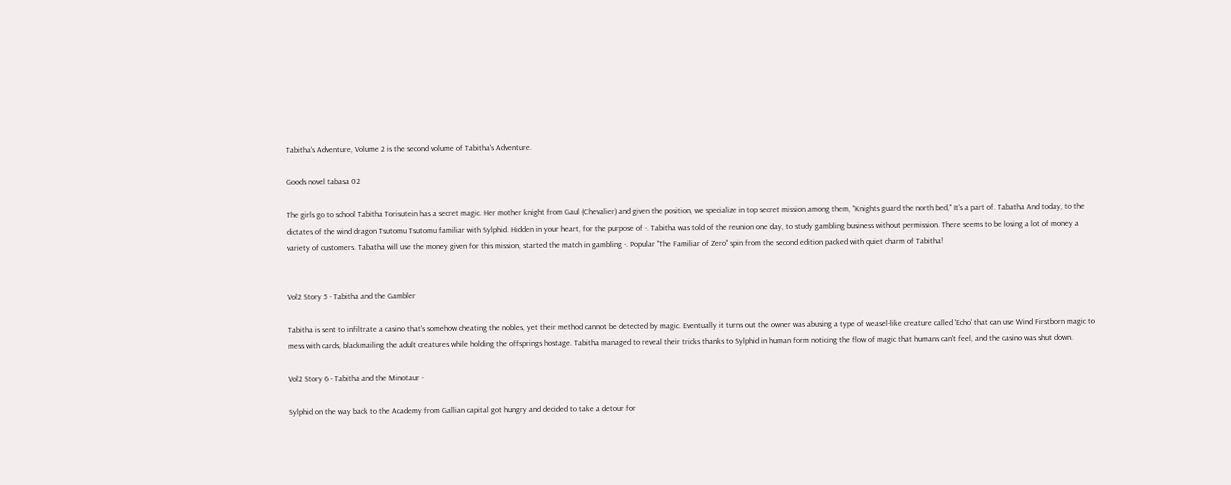Tabitha's Adventure, Volume 2 is the second volume of Tabitha's Adventure.

Goods novel tabasa 02

The girls go to school Tabitha Torisutein has a secret magic. Her mother knight from Gaul (Chevalier) and given the position, we specialize in top secret mission among them, "Knights guard the north bed," It's a part of. Tabatha And today, to the dictates of the wind dragon Tsutomu Tsutomu familiar with Sylphid. Hidden in your heart, for the purpose of -. Tabitha was told of the reunion one day, to study gambling business without permission. There seems to be losing a lot of money a variety of customers. Tabatha will use the money given for this mission, started the match in gambling -. Popular "The Familiar of Zero" spin from the second edition packed with quiet charm of Tabitha!


Vol2 Story 5 - Tabitha and the Gambler

Tabitha is sent to infiltrate a casino that's somehow cheating the nobles, yet their method cannot be detected by magic. Eventually it turns out the owner was abusing a type of weasel-like creature called 'Echo' that can use Wind Firstborn magic to mess with cards, blackmailing the adult creatures while holding the offsprings hostage. Tabitha managed to reveal their tricks thanks to Sylphid in human form noticing the flow of magic that humans can't feel, and the casino was shut down.

Vol2 Story 6 - Tabitha and the Minotaur -

Sylphid on the way back to the Academy from Gallian capital got hungry and decided to take a detour for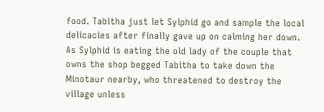food. Tabitha just let Sylphid go and sample the local delicacies after finally gave up on calming her down. As Sylphid is eating the old lady of the couple that owns the shop begged Tabitha to take down the Minotaur nearby, who threatened to destroy the village unless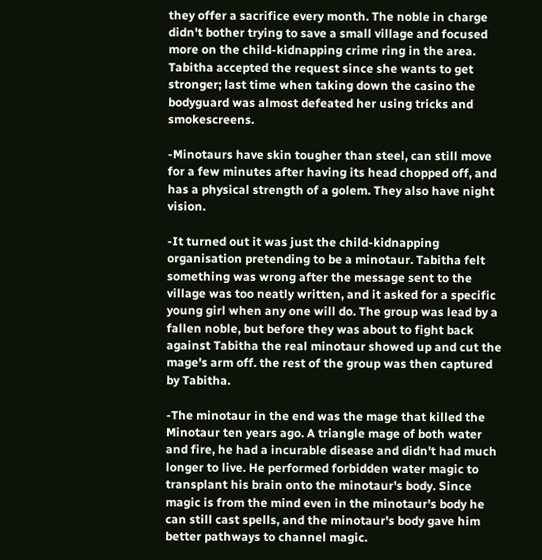they offer a sacrifice every month. The noble in charge didn't bother trying to save a small village and focused more on the child-kidnapping crime ring in the area. Tabitha accepted the request since she wants to get stronger; last time when taking down the casino the bodyguard was almost defeated her using tricks and smokescreens.

-Minotaurs have skin tougher than steel, can still move for a few minutes after having its head chopped off, and has a physical strength of a golem. They also have night vision.

-It turned out it was just the child-kidnapping organisation pretending to be a minotaur. Tabitha felt something was wrong after the message sent to the village was too neatly written, and it asked for a specific young girl when any one will do. The group was lead by a fallen noble, but before they was about to fight back against Tabitha the real minotaur showed up and cut the mage's arm off. the rest of the group was then captured by Tabitha.

-The minotaur in the end was the mage that killed the Minotaur ten years ago. A triangle mage of both water and fire, he had a incurable disease and didn't had much longer to live. He performed forbidden water magic to transplant his brain onto the minotaur's body. Since magic is from the mind even in the minotaur's body he can still cast spells, and the minotaur's body gave him better pathways to channel magic.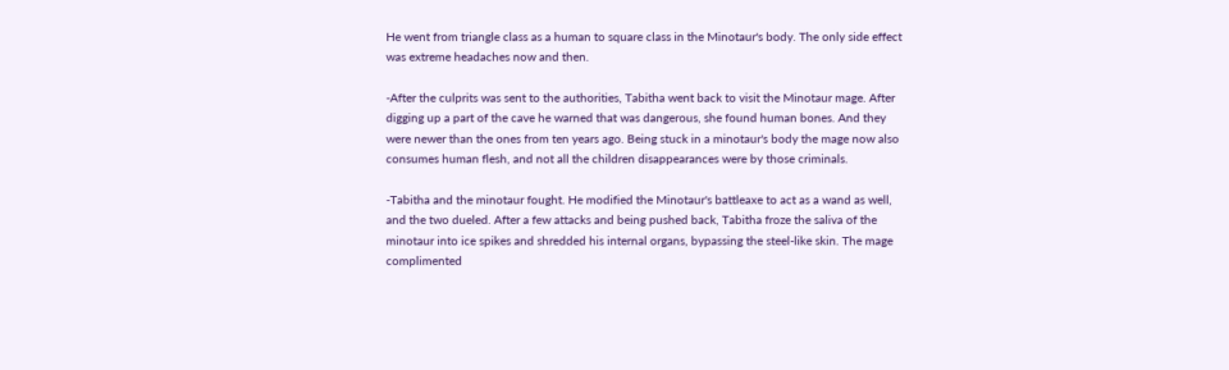He went from triangle class as a human to square class in the Minotaur's body. The only side effect was extreme headaches now and then.

-After the culprits was sent to the authorities, Tabitha went back to visit the Minotaur mage. After digging up a part of the cave he warned that was dangerous, she found human bones. And they were newer than the ones from ten years ago. Being stuck in a minotaur's body the mage now also consumes human flesh, and not all the children disappearances were by those criminals.

-Tabitha and the minotaur fought. He modified the Minotaur's battleaxe to act as a wand as well, and the two dueled. After a few attacks and being pushed back, Tabitha froze the saliva of the minotaur into ice spikes and shredded his internal organs, bypassing the steel-like skin. The mage complimented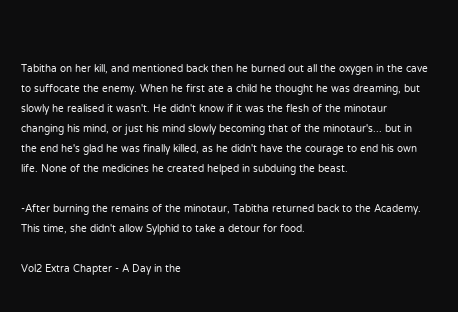Tabitha on her kill, and mentioned back then he burned out all the oxygen in the cave to suffocate the enemy. When he first ate a child he thought he was dreaming, but slowly he realised it wasn't. He didn't know if it was the flesh of the minotaur changing his mind, or just his mind slowly becoming that of the minotaur's... but in the end he's glad he was finally killed, as he didn't have the courage to end his own life. None of the medicines he created helped in subduing the beast.

-After burning the remains of the minotaur, Tabitha returned back to the Academy. This time, she didn't allow Sylphid to take a detour for food.

Vol2 Extra Chapter - A Day in the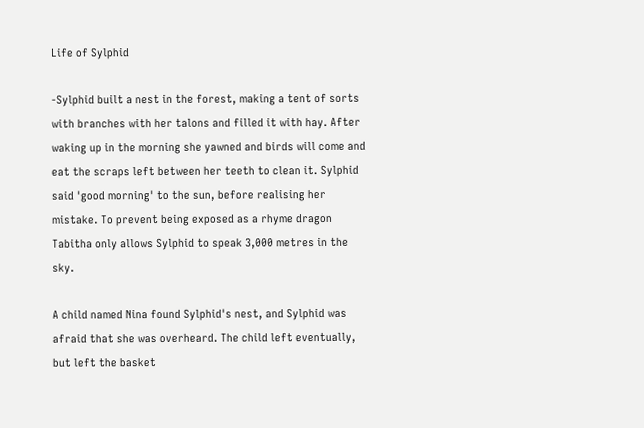Life of Sylphid

-Sylphid built a nest in the forest, making a tent of sorts with branches with her talons and filled it with hay. After waking up in the morning she yawned and birds will come and eat the scraps left between her teeth to clean it. Sylphid said 'good morning' to the sun, before realising her mistake. To prevent being exposed as a rhyme dragon Tabitha only allows Sylphid to speak 3,000 metres in the sky.

A child named Nina found Sylphid's nest, and Sylphid was afraid that she was overheard. The child left eventually, but left the basket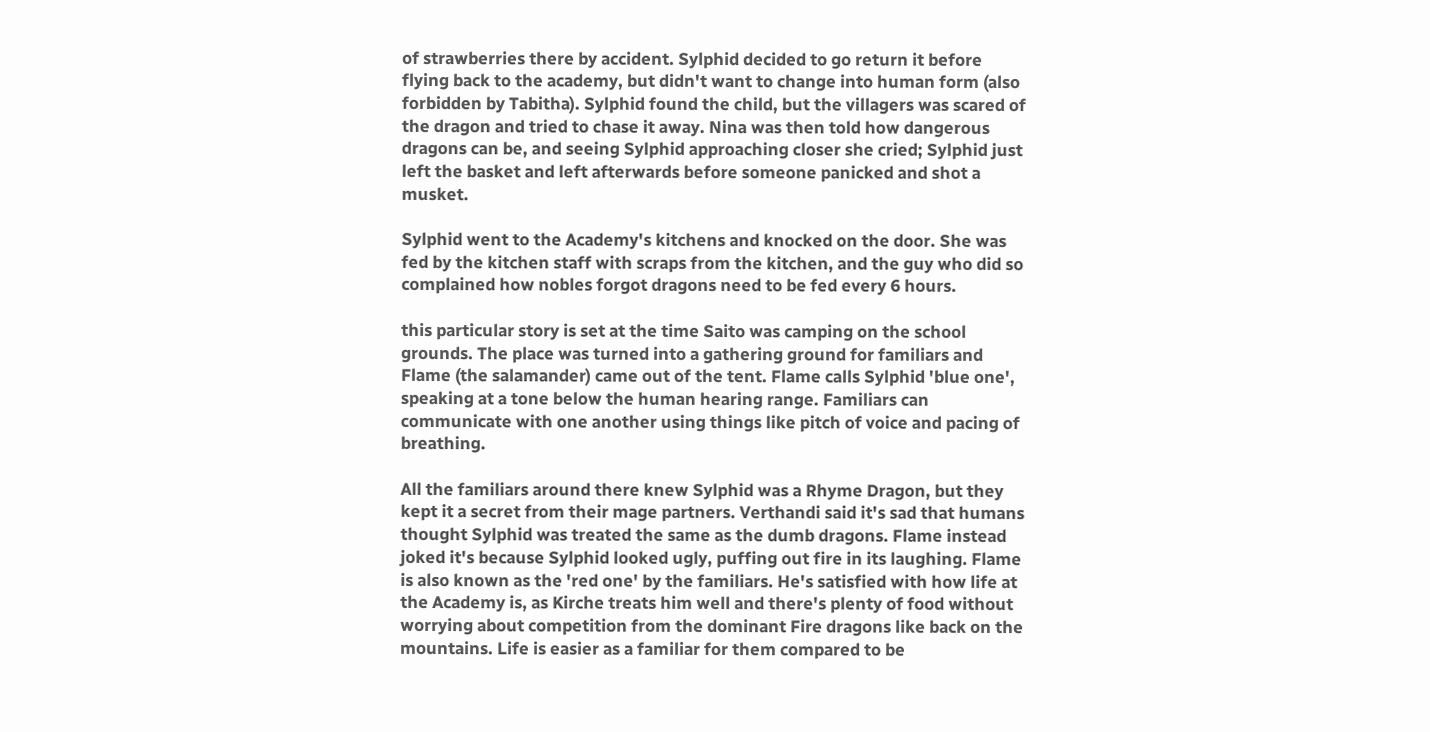of strawberries there by accident. Sylphid decided to go return it before flying back to the academy, but didn't want to change into human form (also forbidden by Tabitha). Sylphid found the child, but the villagers was scared of the dragon and tried to chase it away. Nina was then told how dangerous dragons can be, and seeing Sylphid approaching closer she cried; Sylphid just left the basket and left afterwards before someone panicked and shot a musket.

Sylphid went to the Academy's kitchens and knocked on the door. She was fed by the kitchen staff with scraps from the kitchen, and the guy who did so complained how nobles forgot dragons need to be fed every 6 hours.

this particular story is set at the time Saito was camping on the school grounds. The place was turned into a gathering ground for familiars and Flame (the salamander) came out of the tent. Flame calls Sylphid 'blue one', speaking at a tone below the human hearing range. Familiars can communicate with one another using things like pitch of voice and pacing of breathing.

All the familiars around there knew Sylphid was a Rhyme Dragon, but they kept it a secret from their mage partners. Verthandi said it's sad that humans thought Sylphid was treated the same as the dumb dragons. Flame instead joked it's because Sylphid looked ugly, puffing out fire in its laughing. Flame is also known as the 'red one' by the familiars. He's satisfied with how life at the Academy is, as Kirche treats him well and there's plenty of food without worrying about competition from the dominant Fire dragons like back on the mountains. Life is easier as a familiar for them compared to be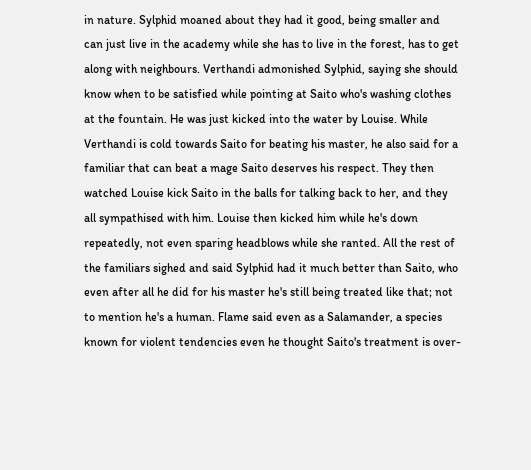in nature. Sylphid moaned about they had it good, being smaller and can just live in the academy while she has to live in the forest, has to get along with neighbours. Verthandi admonished Sylphid, saying she should know when to be satisfied while pointing at Saito who's washing clothes at the fountain. He was just kicked into the water by Louise. While Verthandi is cold towards Saito for beating his master, he also said for a familiar that can beat a mage Saito deserves his respect. They then watched Louise kick Saito in the balls for talking back to her, and they all sympathised with him. Louise then kicked him while he's down repeatedly, not even sparing headblows while she ranted. All the rest of the familiars sighed and said Sylphid had it much better than Saito, who even after all he did for his master he's still being treated like that; not to mention he's a human. Flame said even as a Salamander, a species known for violent tendencies even he thought Saito's treatment is over-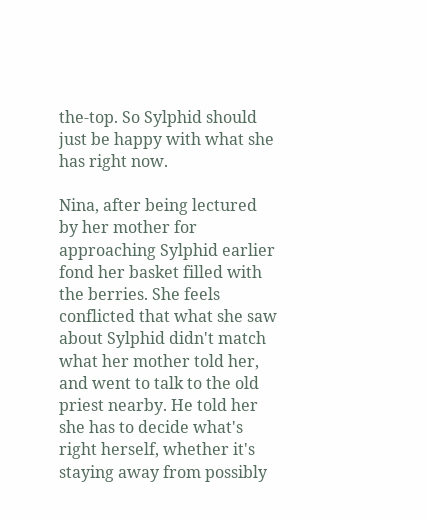the-top. So Sylphid should just be happy with what she has right now.

Nina, after being lectured by her mother for approaching Sylphid earlier fond her basket filled with the berries. She feels conflicted that what she saw about Sylphid didn't match what her mother told her, and went to talk to the old priest nearby. He told her she has to decide what's right herself, whether it's staying away from possibly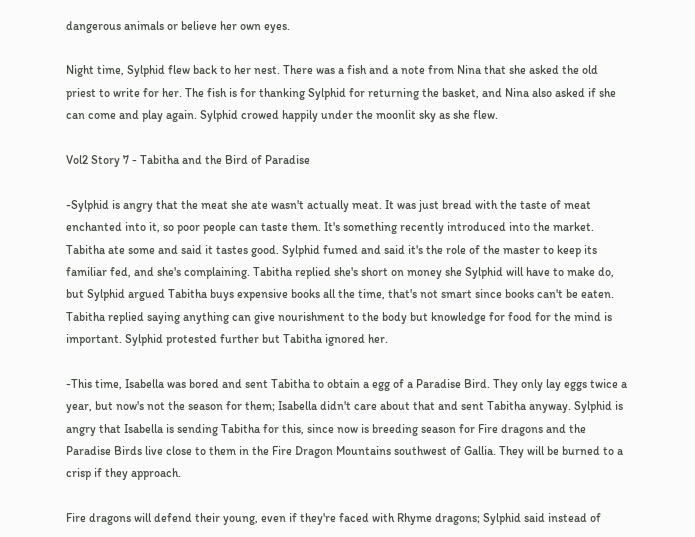dangerous animals or believe her own eyes.

Night time, Sylphid flew back to her nest. There was a fish and a note from Nina that she asked the old priest to write for her. The fish is for thanking Sylphid for returning the basket, and Nina also asked if she can come and play again. Sylphid crowed happily under the moonlit sky as she flew.

Vol2 Story 7 - Tabitha and the Bird of Paradise

-Sylphid is angry that the meat she ate wasn't actually meat. It was just bread with the taste of meat enchanted into it, so poor people can taste them. It's something recently introduced into the market. Tabitha ate some and said it tastes good. Sylphid fumed and said it's the role of the master to keep its familiar fed, and she's complaining. Tabitha replied she's short on money she Sylphid will have to make do, but Sylphid argued Tabitha buys expensive books all the time, that's not smart since books can't be eaten. Tabitha replied saying anything can give nourishment to the body but knowledge for food for the mind is important. Sylphid protested further but Tabitha ignored her.

-This time, Isabella was bored and sent Tabitha to obtain a egg of a Paradise Bird. They only lay eggs twice a year, but now's not the season for them; Isabella didn't care about that and sent Tabitha anyway. Sylphid is angry that Isabella is sending Tabitha for this, since now is breeding season for Fire dragons and the Paradise Birds live close to them in the Fire Dragon Mountains southwest of Gallia. They will be burned to a crisp if they approach.

Fire dragons will defend their young, even if they're faced with Rhyme dragons; Sylphid said instead of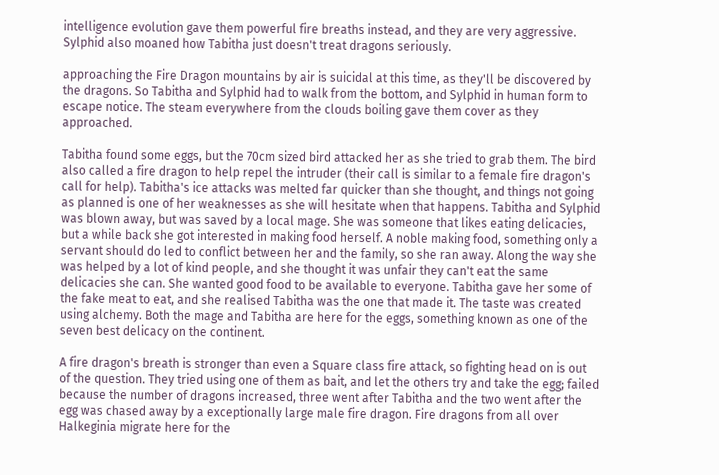intelligence evolution gave them powerful fire breaths instead, and they are very aggressive. Sylphid also moaned how Tabitha just doesn't treat dragons seriously.

approaching the Fire Dragon mountains by air is suicidal at this time, as they'll be discovered by the dragons. So Tabitha and Sylphid had to walk from the bottom, and Sylphid in human form to escape notice. The steam everywhere from the clouds boiling gave them cover as they approached.

Tabitha found some eggs, but the 70cm sized bird attacked her as she tried to grab them. The bird also called a fire dragon to help repel the intruder (their call is similar to a female fire dragon's call for help). Tabitha's ice attacks was melted far quicker than she thought, and things not going as planned is one of her weaknesses as she will hesitate when that happens. Tabitha and Sylphid was blown away, but was saved by a local mage. She was someone that likes eating delicacies, but a while back she got interested in making food herself. A noble making food, something only a servant should do led to conflict between her and the family, so she ran away. Along the way she was helped by a lot of kind people, and she thought it was unfair they can't eat the same delicacies she can. She wanted good food to be available to everyone. Tabitha gave her some of the fake meat to eat, and she realised Tabitha was the one that made it. The taste was created using alchemy. Both the mage and Tabitha are here for the eggs, something known as one of the seven best delicacy on the continent.

A fire dragon's breath is stronger than even a Square class fire attack, so fighting head on is out of the question. They tried using one of them as bait, and let the others try and take the egg; failed because the number of dragons increased, three went after Tabitha and the two went after the egg was chased away by a exceptionally large male fire dragon. Fire dragons from all over Halkeginia migrate here for the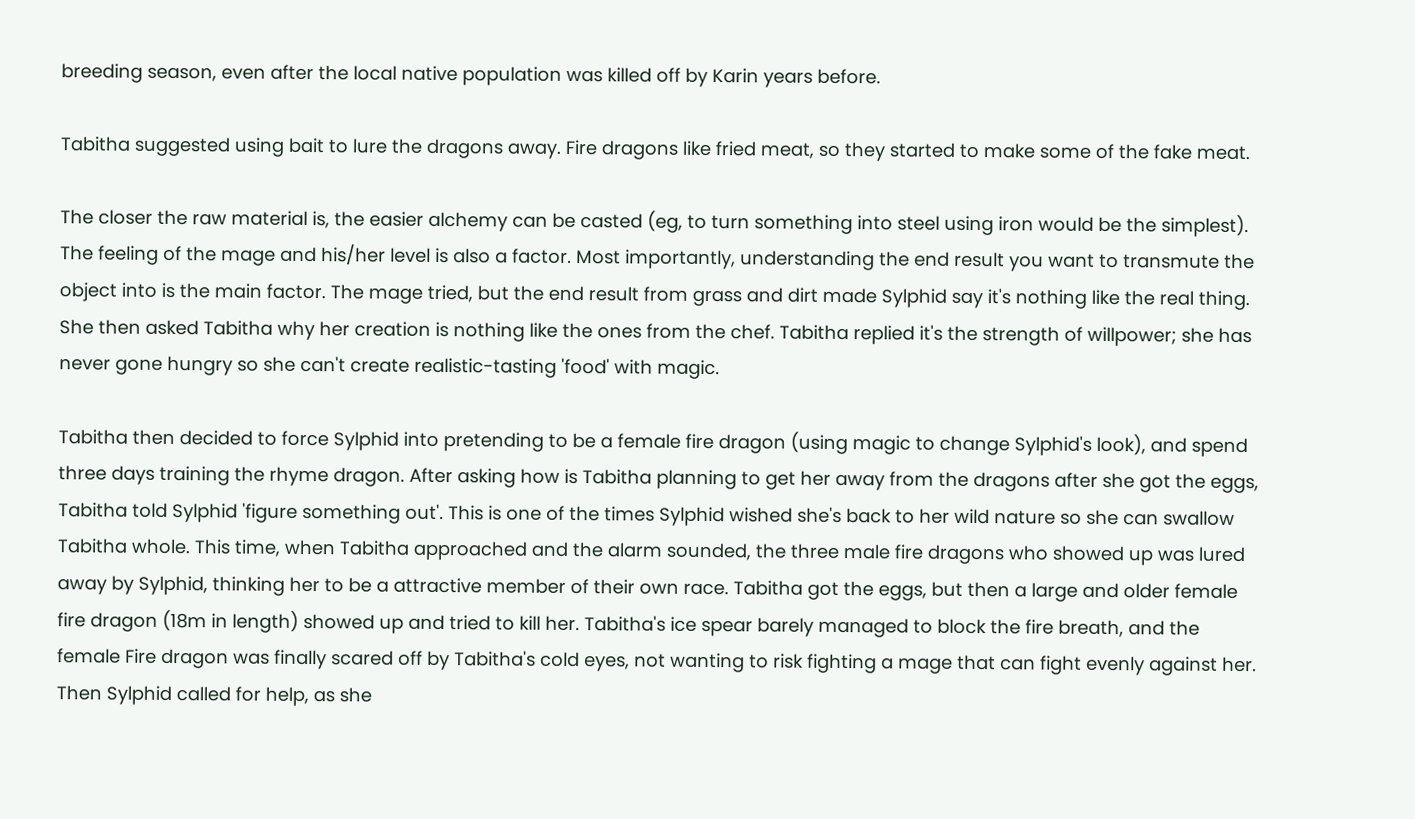breeding season, even after the local native population was killed off by Karin years before.

Tabitha suggested using bait to lure the dragons away. Fire dragons like fried meat, so they started to make some of the fake meat.

The closer the raw material is, the easier alchemy can be casted (eg, to turn something into steel using iron would be the simplest). The feeling of the mage and his/her level is also a factor. Most importantly, understanding the end result you want to transmute the object into is the main factor. The mage tried, but the end result from grass and dirt made Sylphid say it's nothing like the real thing. She then asked Tabitha why her creation is nothing like the ones from the chef. Tabitha replied it's the strength of willpower; she has never gone hungry so she can't create realistic-tasting 'food' with magic.

Tabitha then decided to force Sylphid into pretending to be a female fire dragon (using magic to change Sylphid's look), and spend three days training the rhyme dragon. After asking how is Tabitha planning to get her away from the dragons after she got the eggs, Tabitha told Sylphid 'figure something out'. This is one of the times Sylphid wished she's back to her wild nature so she can swallow Tabitha whole. This time, when Tabitha approached and the alarm sounded, the three male fire dragons who showed up was lured away by Sylphid, thinking her to be a attractive member of their own race. Tabitha got the eggs, but then a large and older female fire dragon (18m in length) showed up and tried to kill her. Tabitha's ice spear barely managed to block the fire breath, and the female Fire dragon was finally scared off by Tabitha's cold eyes, not wanting to risk fighting a mage that can fight evenly against her. Then Sylphid called for help, as she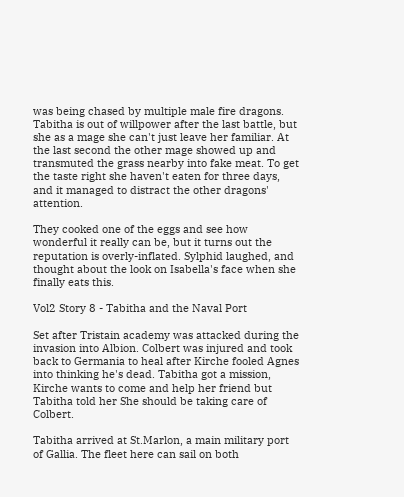was being chased by multiple male fire dragons. Tabitha is out of willpower after the last battle, but she as a mage she can't just leave her familiar. At the last second the other mage showed up and transmuted the grass nearby into fake meat. To get the taste right she haven't eaten for three days, and it managed to distract the other dragons' attention.

They cooked one of the eggs and see how wonderful it really can be, but it turns out the reputation is overly-inflated. Sylphid laughed, and thought about the look on Isabella's face when she finally eats this.

Vol2 Story 8 - Tabitha and the Naval Port

Set after Tristain academy was attacked during the invasion into Albion. Colbert was injured and took back to Germania to heal after Kirche fooled Agnes into thinking he's dead. Tabitha got a mission, Kirche wants to come and help her friend but Tabitha told her She should be taking care of Colbert.

Tabitha arrived at St.Marlon, a main military port of Gallia. The fleet here can sail on both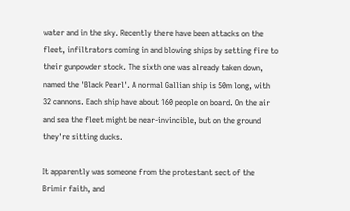water and in the sky. Recently there have been attacks on the fleet, infiltrators coming in and blowing ships by setting fire to their gunpowder stock. The sixth one was already taken down, named the 'Black Pearl'. A normal Gallian ship is 50m long, with 32 cannons. Each ship have about 160 people on board. On the air and sea the fleet might be near-invincible, but on the ground they're sitting ducks.

It apparently was someone from the protestant sect of the Brimir faith, and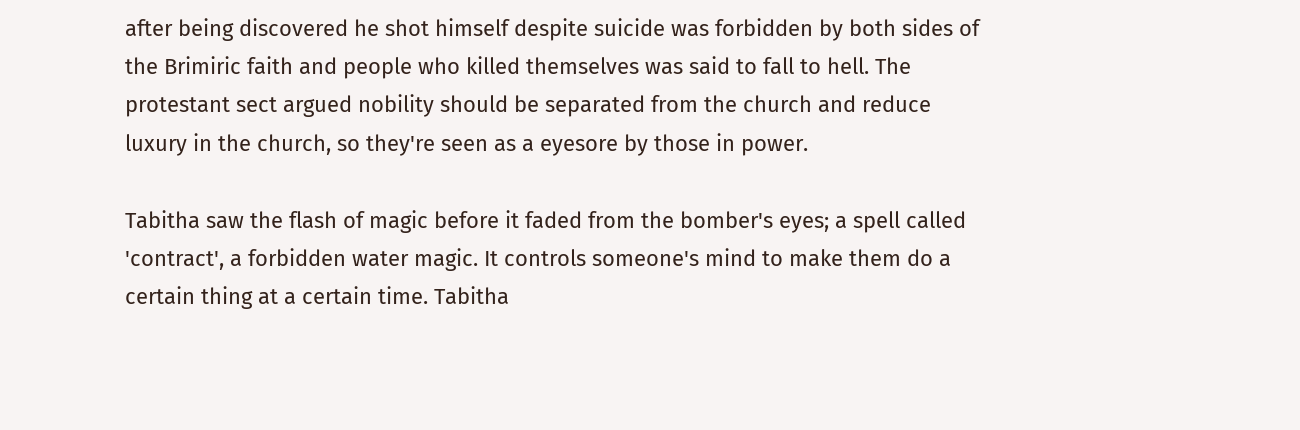after being discovered he shot himself despite suicide was forbidden by both sides of the Brimiric faith and people who killed themselves was said to fall to hell. The protestant sect argued nobility should be separated from the church and reduce luxury in the church, so they're seen as a eyesore by those in power.

Tabitha saw the flash of magic before it faded from the bomber's eyes; a spell called 'contract', a forbidden water magic. It controls someone's mind to make them do a certain thing at a certain time. Tabitha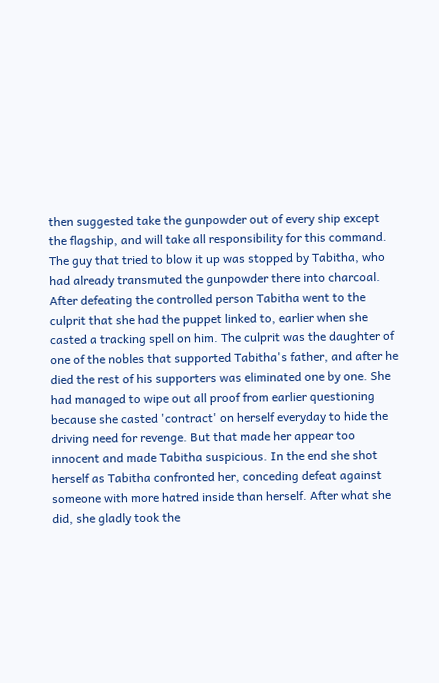then suggested take the gunpowder out of every ship except the flagship, and will take all responsibility for this command. The guy that tried to blow it up was stopped by Tabitha, who had already transmuted the gunpowder there into charcoal. After defeating the controlled person Tabitha went to the culprit that she had the puppet linked to, earlier when she casted a tracking spell on him. The culprit was the daughter of one of the nobles that supported Tabitha's father, and after he died the rest of his supporters was eliminated one by one. She had managed to wipe out all proof from earlier questioning because she casted 'contract' on herself everyday to hide the driving need for revenge. But that made her appear too innocent and made Tabitha suspicious. In the end she shot herself as Tabitha confronted her, conceding defeat against someone with more hatred inside than herself. After what she did, she gladly took the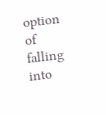option of falling into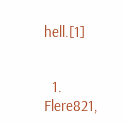hell.[1]


  1. Flere821,